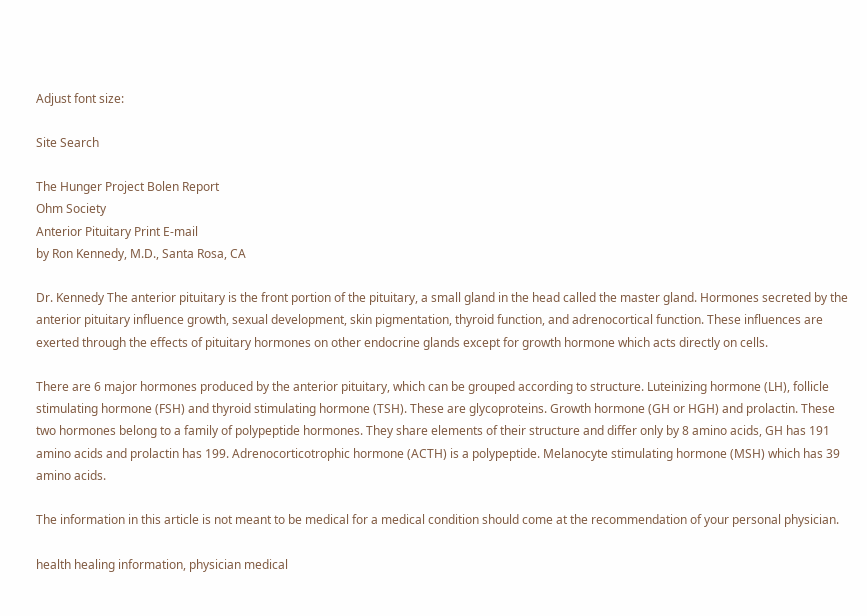Adjust font size:

Site Search

The Hunger Project Bolen Report
Ohm Society
Anterior Pituitary Print E-mail
by Ron Kennedy, M.D., Santa Rosa, CA

Dr. Kennedy The anterior pituitary is the front portion of the pituitary, a small gland in the head called the master gland. Hormones secreted by the anterior pituitary influence growth, sexual development, skin pigmentation, thyroid function, and adrenocortical function. These influences are exerted through the effects of pituitary hormones on other endocrine glands except for growth hormone which acts directly on cells.

There are 6 major hormones produced by the anterior pituitary, which can be grouped according to structure. Luteinizing hormone (LH), follicle stimulating hormone (FSH) and thyroid stimulating hormone (TSH). These are glycoproteins. Growth hormone (GH or HGH) and prolactin. These two hormones belong to a family of polypeptide hormones. They share elements of their structure and differ only by 8 amino acids, GH has 191 amino acids and prolactin has 199. Adrenocorticotrophic hormone (ACTH) is a polypeptide. Melanocyte stimulating hormone (MSH) which has 39 amino acids.

The information in this article is not meant to be medical for a medical condition should come at the recommendation of your personal physician.

health healing information, physician medical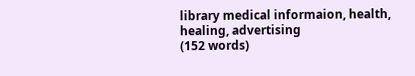library medical informaion, health, healing, advertising
(152 words)